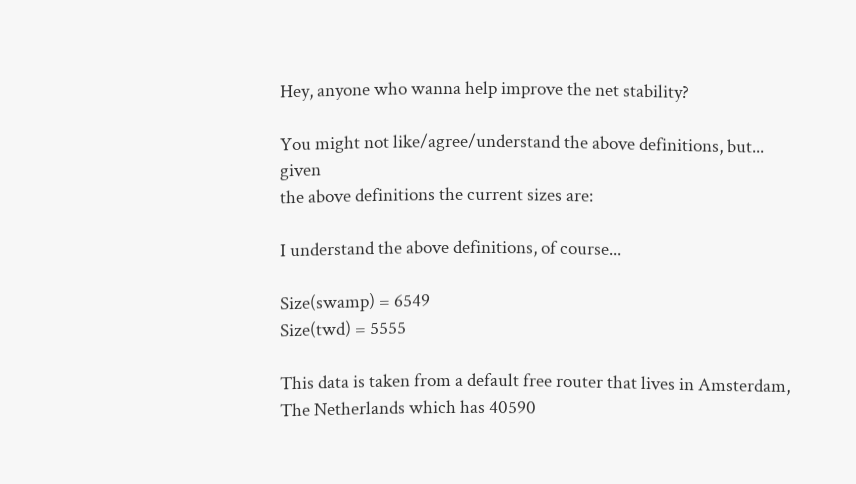Hey, anyone who wanna help improve the net stability?

You might not like/agree/understand the above definitions, but... given
the above definitions the current sizes are:

I understand the above definitions, of course...

Size(swamp) = 6549
Size(twd) = 5555

This data is taken from a default free router that lives in Amsterdam,
The Netherlands which has 40590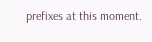prefixes at this moment.